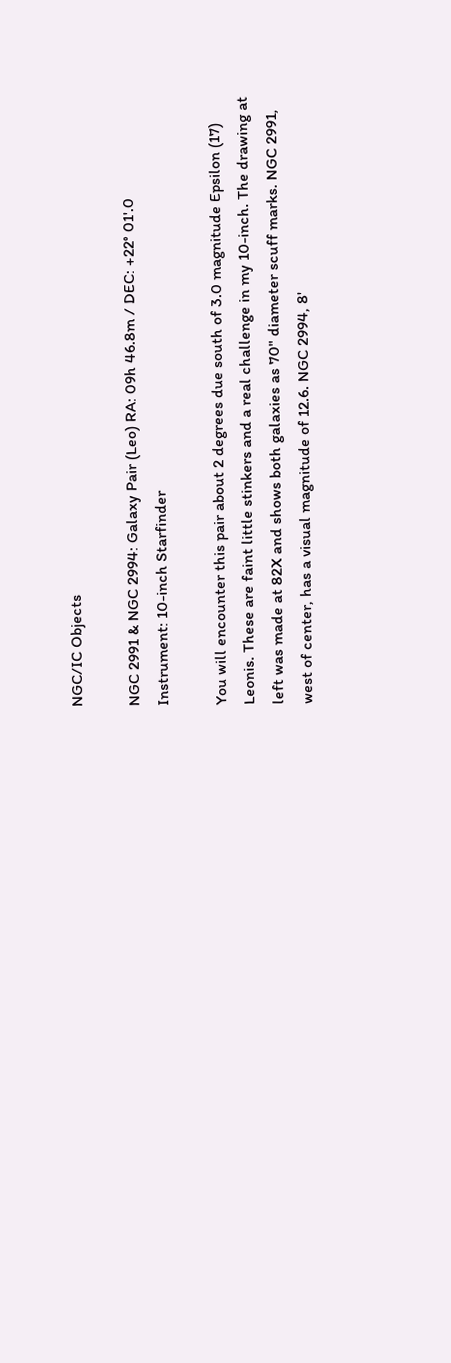NGC/IC Objects

NGC 2991 & NGC 2994: Galaxy Pair (Leo) RA: 09h 46.8m / DEC: +22° 01'.0
Instrument: 10-inch Starfinder

You will encounter this pair about 2 degrees due south of 3.0 magnitude Epsilon (17) Leonis. These are faint little stinkers and a real challenge in my 10-inch. The drawing at left was made at 82X and shows both galaxies as 70" diameter scuff marks. NGC 2991, west of center, has a visual magnitude of 12.6. NGC 2994, 8'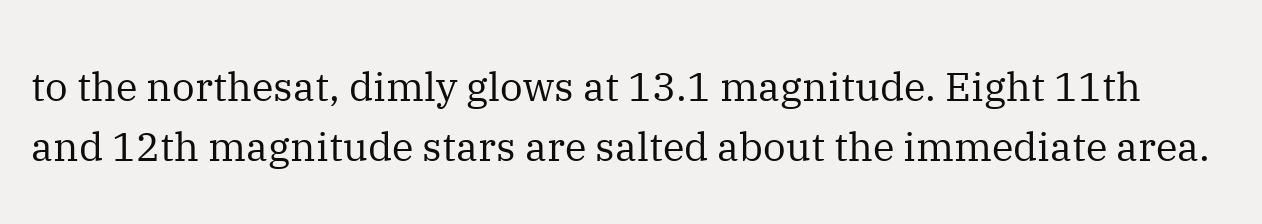to the northesat, dimly glows at 13.1 magnitude. Eight 11th and 12th magnitude stars are salted about the immediate area.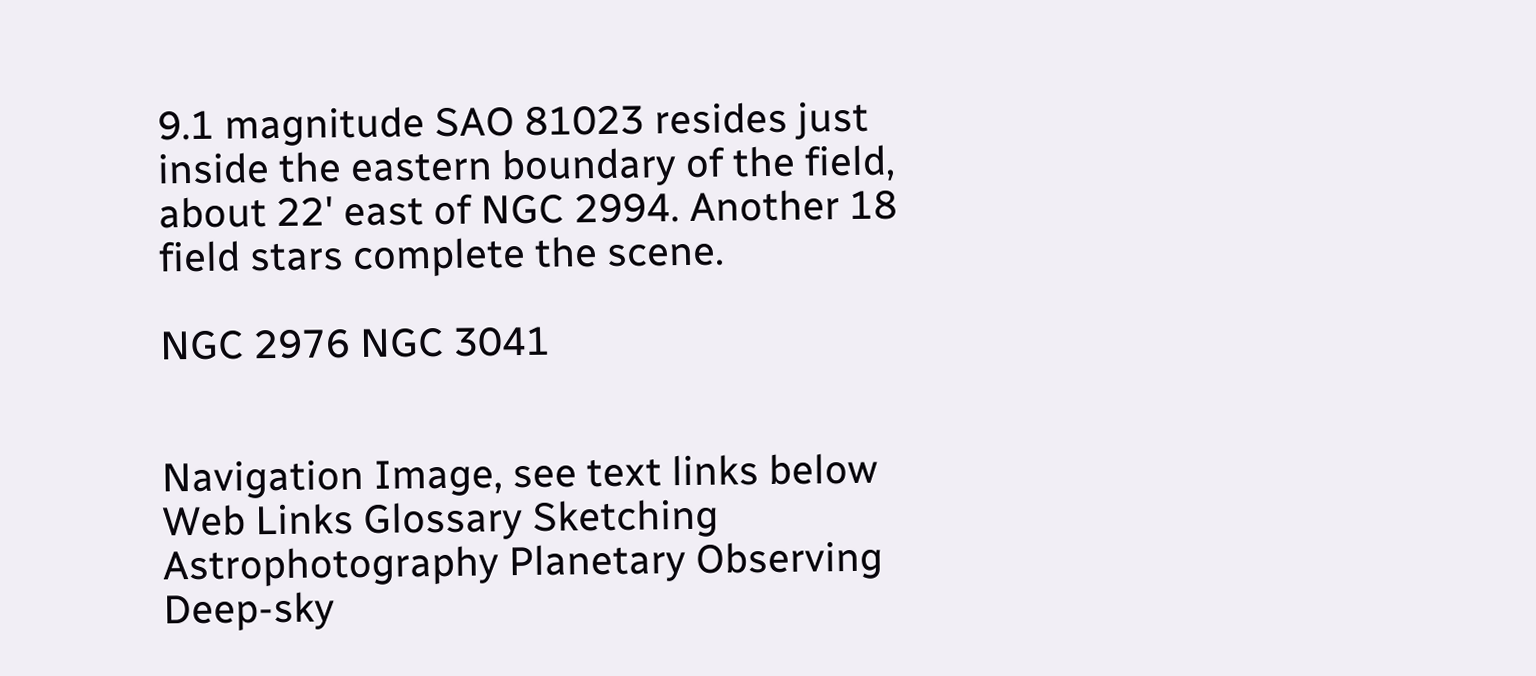9.1 magnitude SAO 81023 resides just inside the eastern boundary of the field, about 22' east of NGC 2994. Another 18 field stars complete the scene.

NGC 2976 NGC 3041


Navigation Image, see text links below Web Links Glossary Sketching Astrophotography Planetary Observing Deep-sky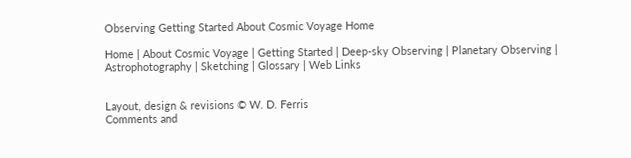Observing Getting Started About Cosmic Voyage Home

Home | About Cosmic Voyage | Getting Started | Deep-sky Observing | Planetary Observing | Astrophotography | Sketching | Glossary | Web Links


Layout, design & revisions © W. D. Ferris
Comments and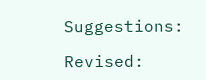Suggestions:

Revised: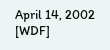April 14, 2002 [WDF]